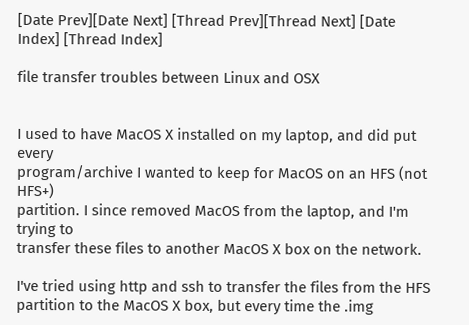[Date Prev][Date Next] [Thread Prev][Thread Next] [Date Index] [Thread Index]

file transfer troubles between Linux and OSX


I used to have MacOS X installed on my laptop, and did put every
program/archive I wanted to keep for MacOS on an HFS (not HFS+)
partition. I since removed MacOS from the laptop, and I'm trying to
transfer these files to another MacOS X box on the network.

I've tried using http and ssh to transfer the files from the HFS
partition to the MacOS X box, but every time the .img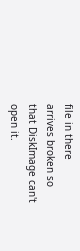file in there
arrives broken so that DiskImage can't open it.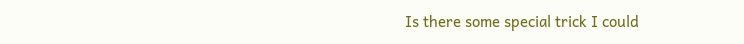Is there some special trick I could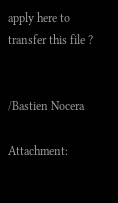apply here to transfer this file ?


/Bastien Nocera

Attachment: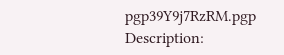pgp39Y9j7RzRM.pgp
Description: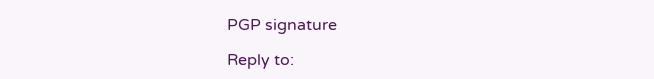PGP signature

Reply to: